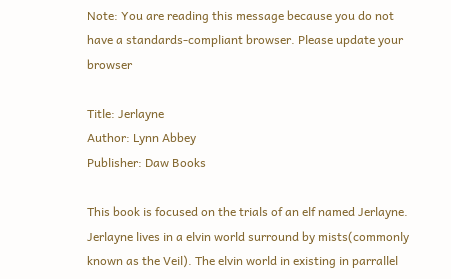Note: You are reading this message because you do not have a standards-compliant browser. Please update your browser

Title: Jerlayne
Author: Lynn Abbey
Publisher: Daw Books

This book is focused on the trials of an elf named Jerlayne. Jerlayne lives in a elvin world surround by mists(commonly known as the Veil). The elvin world in existing in parrallel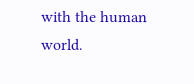with the human world.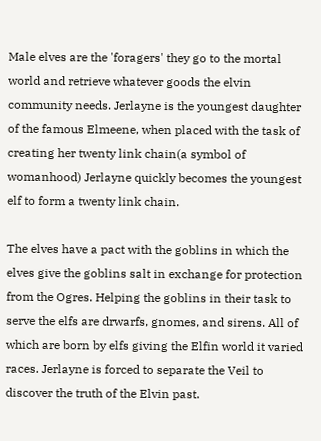Male elves are the 'foragers' they go to the mortal world and retrieve whatever goods the elvin community needs. Jerlayne is the youngest daughter of the famous Elmeene, when placed with the task of creating her twenty link chain(a symbol of womanhood) Jerlayne quickly becomes the youngest elf to form a twenty link chain.

The elves have a pact with the goblins in which the elves give the goblins salt in exchange for protection from the Ogres. Helping the goblins in their task to serve the elfs are drwarfs, gnomes, and sirens. All of which are born by elfs giving the Elfin world it varied races. Jerlayne is forced to separate the Veil to discover the truth of the Elvin past.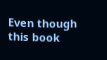Even though this book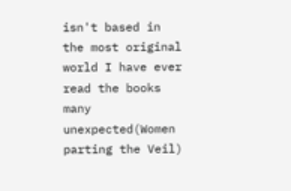isn't based in the most original world I have ever read the books many unexpected(Women parting the Veil)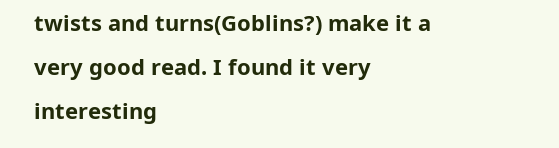twists and turns(Goblins?) make it a very good read. I found it very interesting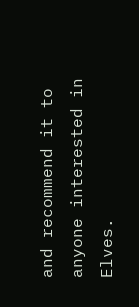and recommend it to anyone interested in Elves.